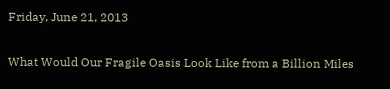Friday, June 21, 2013

What Would Our Fragile Oasis Look Like from a Billion Miles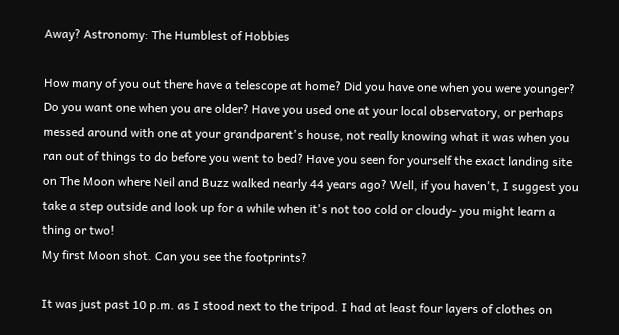Away? Astronomy: The Humblest of Hobbies

How many of you out there have a telescope at home? Did you have one when you were younger? Do you want one when you are older? Have you used one at your local observatory, or perhaps messed around with one at your grandparent's house, not really knowing what it was when you ran out of things to do before you went to bed? Have you seen for yourself the exact landing site on The Moon where Neil and Buzz walked nearly 44 years ago? Well, if you haven't, I suggest you take a step outside and look up for a while when it's not too cold or cloudy- you might learn a thing or two!
My first Moon shot. Can you see the footprints?

It was just past 10 p.m. as I stood next to the tripod. I had at least four layers of clothes on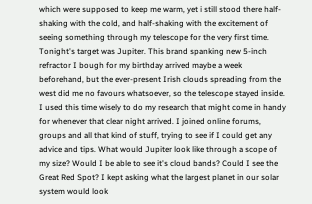which were supposed to keep me warm, yet i still stood there half-shaking with the cold, and half-shaking with the excitement of seeing something through my telescope for the very first time. Tonight's target was Jupiter. This brand spanking new 5-inch refractor I bough for my birthday arrived maybe a week beforehand, but the ever-present Irish clouds spreading from the west did me no favours whatsoever, so the telescope stayed inside. I used this time wisely to do my research that might come in handy for whenever that clear night arrived. I joined online forums, groups and all that kind of stuff, trying to see if I could get any advice and tips. What would Jupiter look like through a scope of my size? Would I be able to see it's cloud bands? Could I see the Great Red Spot? I kept asking what the largest planet in our solar system would look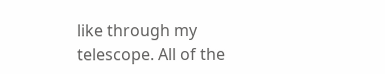like through my telescope. All of the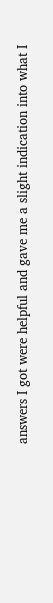answers I got were helpful and gave me a slight indication into what I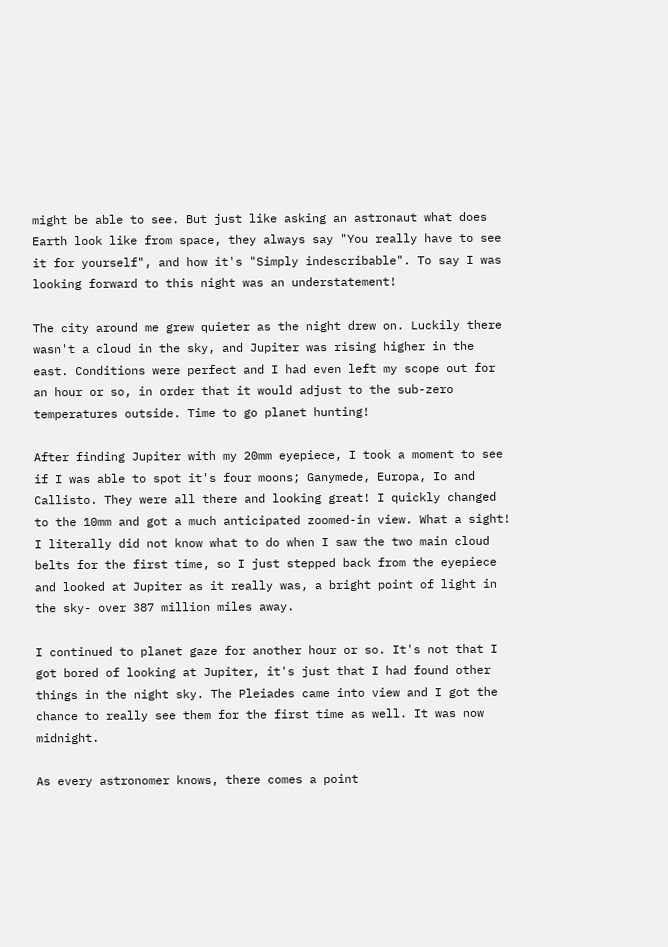might be able to see. But just like asking an astronaut what does Earth look like from space, they always say "You really have to see it for yourself", and how it's "Simply indescribable". To say I was looking forward to this night was an understatement!

The city around me grew quieter as the night drew on. Luckily there wasn't a cloud in the sky, and Jupiter was rising higher in the east. Conditions were perfect and I had even left my scope out for an hour or so, in order that it would adjust to the sub-zero temperatures outside. Time to go planet hunting!

After finding Jupiter with my 20mm eyepiece, I took a moment to see if I was able to spot it's four moons; Ganymede, Europa, Io and Callisto. They were all there and looking great! I quickly changed to the 10mm and got a much anticipated zoomed-in view. What a sight! I literally did not know what to do when I saw the two main cloud belts for the first time, so I just stepped back from the eyepiece and looked at Jupiter as it really was, a bright point of light in the sky- over 387 million miles away.

I continued to planet gaze for another hour or so. It's not that I got bored of looking at Jupiter, it's just that I had found other things in the night sky. The Pleiades came into view and I got the chance to really see them for the first time as well. It was now midnight.

As every astronomer knows, there comes a point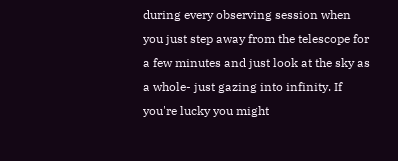during every observing session when you just step away from the telescope for a few minutes and just look at the sky as a whole- just gazing into infinity. If you're lucky you might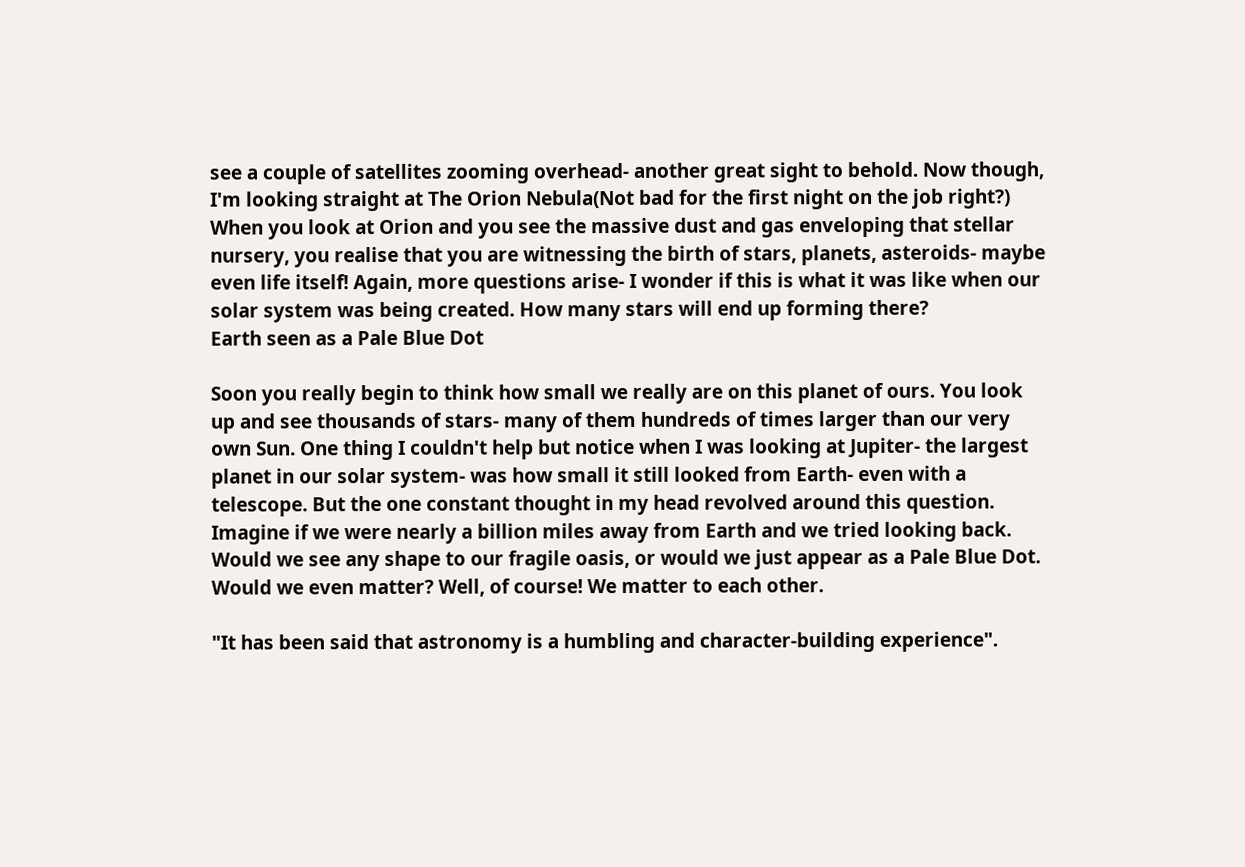see a couple of satellites zooming overhead- another great sight to behold. Now though, I'm looking straight at The Orion Nebula(Not bad for the first night on the job right?) When you look at Orion and you see the massive dust and gas enveloping that stellar nursery, you realise that you are witnessing the birth of stars, planets, asteroids- maybe even life itself! Again, more questions arise- I wonder if this is what it was like when our solar system was being created. How many stars will end up forming there?
Earth seen as a Pale Blue Dot

Soon you really begin to think how small we really are on this planet of ours. You look up and see thousands of stars- many of them hundreds of times larger than our very own Sun. One thing I couldn't help but notice when I was looking at Jupiter- the largest planet in our solar system- was how small it still looked from Earth- even with a telescope. But the one constant thought in my head revolved around this question. Imagine if we were nearly a billion miles away from Earth and we tried looking back. Would we see any shape to our fragile oasis, or would we just appear as a Pale Blue Dot. Would we even matter? Well, of course! We matter to each other.

"It has been said that astronomy is a humbling and character-building experience".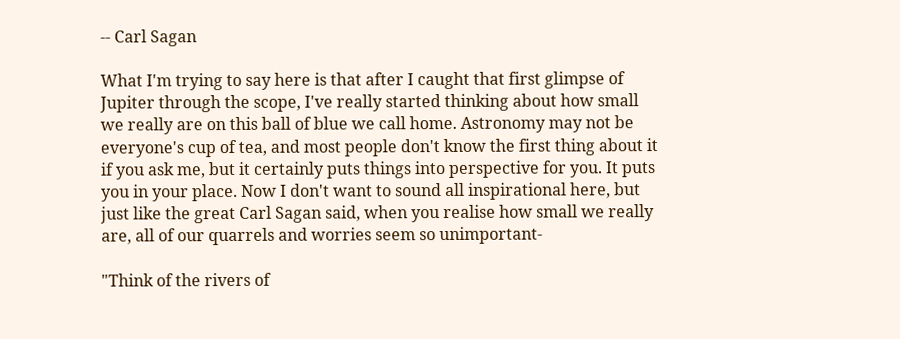-- Carl Sagan

What I'm trying to say here is that after I caught that first glimpse of Jupiter through the scope, I've really started thinking about how small we really are on this ball of blue we call home. Astronomy may not be everyone's cup of tea, and most people don't know the first thing about it if you ask me, but it certainly puts things into perspective for you. It puts you in your place. Now I don't want to sound all inspirational here, but just like the great Carl Sagan said, when you realise how small we really are, all of our quarrels and worries seem so unimportant-

"Think of the rivers of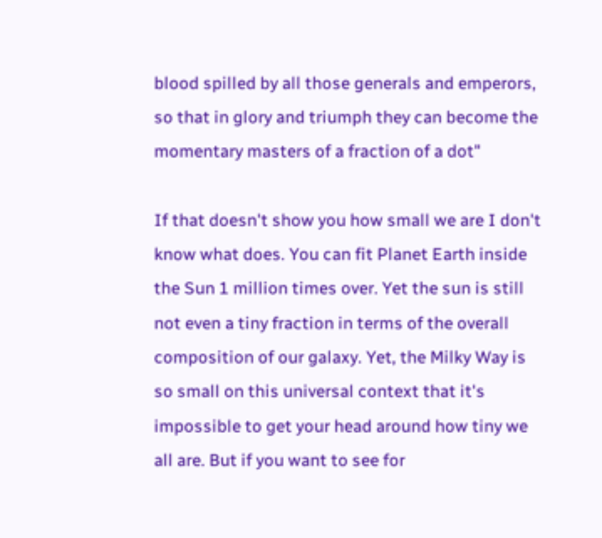blood spilled by all those generals and emperors, so that in glory and triumph they can become the momentary masters of a fraction of a dot"

If that doesn't show you how small we are I don't know what does. You can fit Planet Earth inside the Sun 1 million times over. Yet the sun is still not even a tiny fraction in terms of the overall composition of our galaxy. Yet, the Milky Way is so small on this universal context that it's impossible to get your head around how tiny we all are. But if you want to see for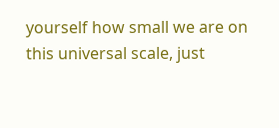yourself how small we are on this universal scale, just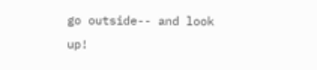go outside-- and look up!